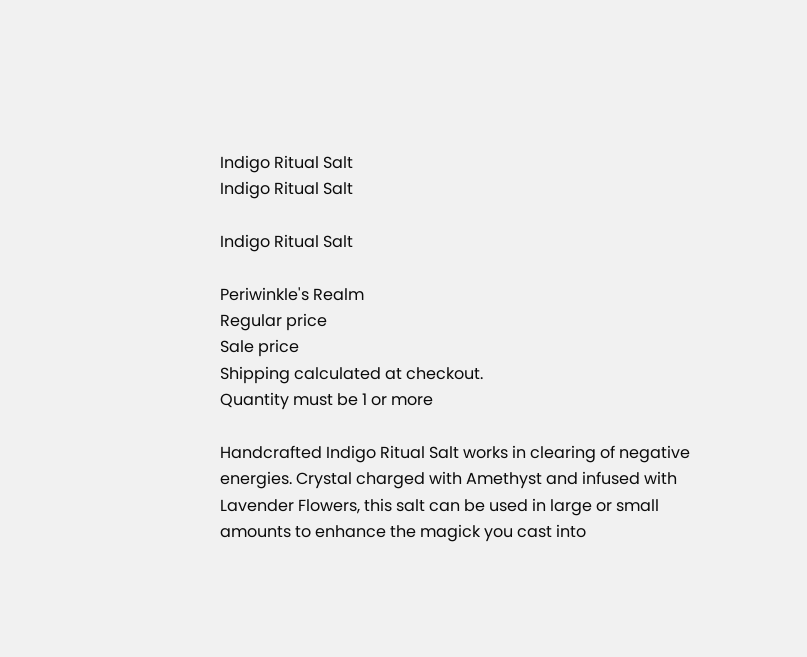Indigo Ritual Salt
Indigo Ritual Salt

Indigo Ritual Salt

Periwinkle's Realm
Regular price
Sale price
Shipping calculated at checkout.
Quantity must be 1 or more

Handcrafted Indigo Ritual Salt works in clearing of negative energies. Crystal charged with Amethyst and infused with Lavender Flowers, this salt can be used in large or small amounts to enhance the magick you cast into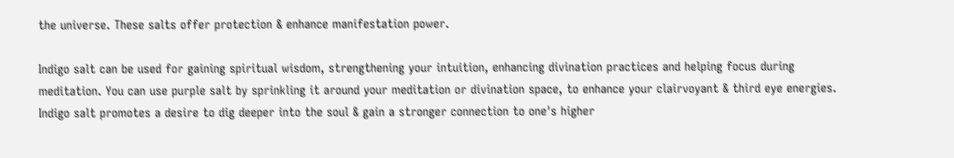the universe. These salts offer protection & enhance manifestation power.

Indigo salt can be used for gaining spiritual wisdom, strengthening your intuition, enhancing divination practices and helping focus during meditation. You can use purple salt by sprinkling it around your meditation or divination space, to enhance your clairvoyant & third eye energies. Indigo salt promotes a desire to dig deeper into the soul & gain a stronger connection to one's higher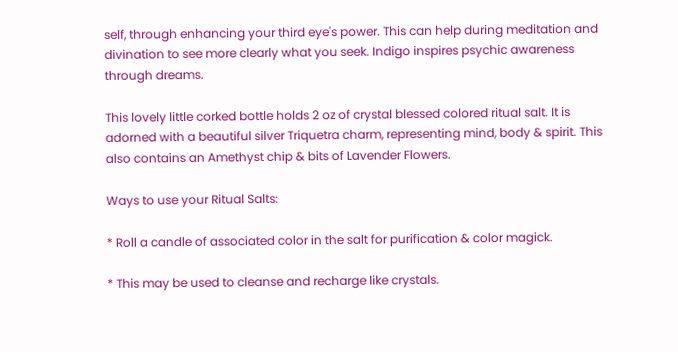self, through enhancing your third eye's power. This can help during meditation and divination to see more clearly what you seek. Indigo inspires psychic awareness through dreams.

This lovely little corked bottle holds 2 oz of crystal blessed colored ritual salt. It is adorned with a beautiful silver Triquetra charm, representing mind, body & spirit. This also contains an Amethyst chip & bits of Lavender Flowers.

Ways to use your Ritual Salts:

* Roll a candle of associated color in the salt for purification & color magick.

* This may be used to cleanse and recharge like crystals.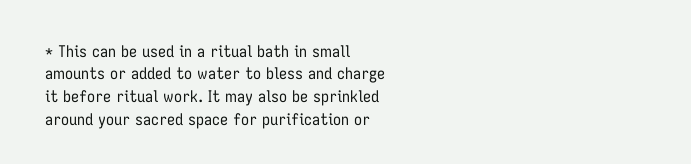* This can be used in a ritual bath in small amounts or added to water to bless and charge it before ritual work. It may also be sprinkled around your sacred space for purification or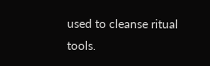used to cleanse ritual tools.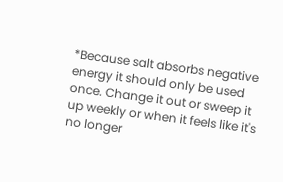*Because salt absorbs negative energy it should only be used once. Change it out or sweep it up weekly or when it feels like it's no longer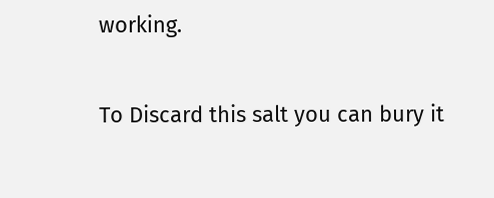working.

To Discard this salt you can bury it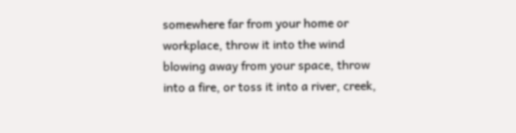somewhere far from your home or workplace, throw it into the wind blowing away from your space, throw into a fire, or toss it into a river, creek,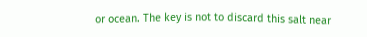or ocean. The key is not to discard this salt near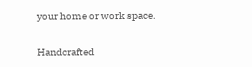your home or work space.

Handcrafted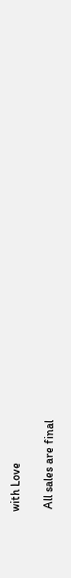with Love

 All sales are final